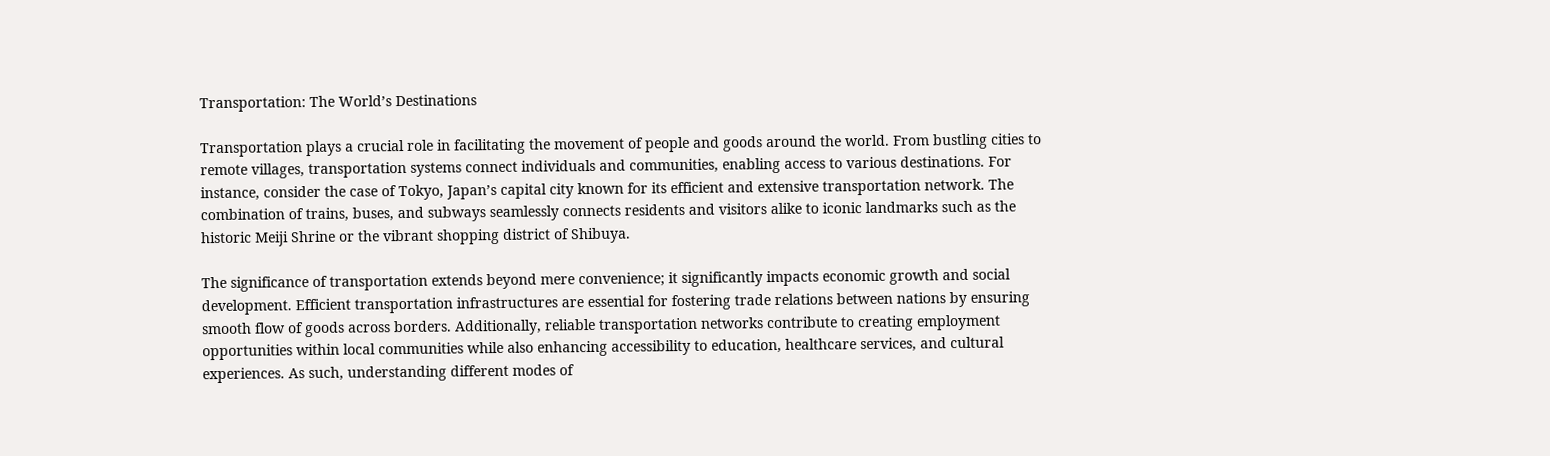Transportation: The World’s Destinations

Transportation plays a crucial role in facilitating the movement of people and goods around the world. From bustling cities to remote villages, transportation systems connect individuals and communities, enabling access to various destinations. For instance, consider the case of Tokyo, Japan’s capital city known for its efficient and extensive transportation network. The combination of trains, buses, and subways seamlessly connects residents and visitors alike to iconic landmarks such as the historic Meiji Shrine or the vibrant shopping district of Shibuya.

The significance of transportation extends beyond mere convenience; it significantly impacts economic growth and social development. Efficient transportation infrastructures are essential for fostering trade relations between nations by ensuring smooth flow of goods across borders. Additionally, reliable transportation networks contribute to creating employment opportunities within local communities while also enhancing accessibility to education, healthcare services, and cultural experiences. As such, understanding different modes of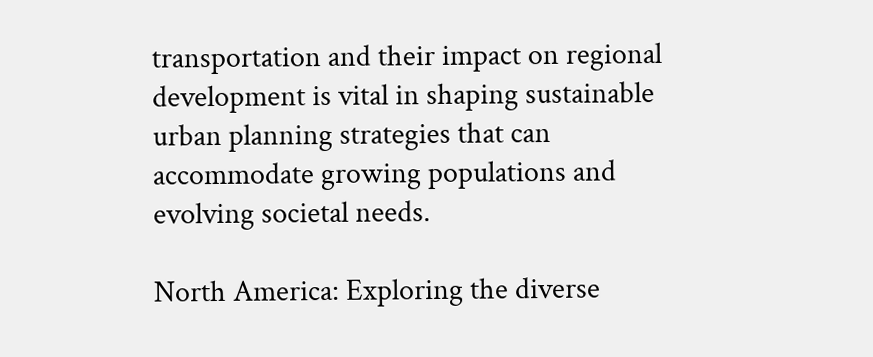transportation and their impact on regional development is vital in shaping sustainable urban planning strategies that can accommodate growing populations and evolving societal needs.

North America: Exploring the diverse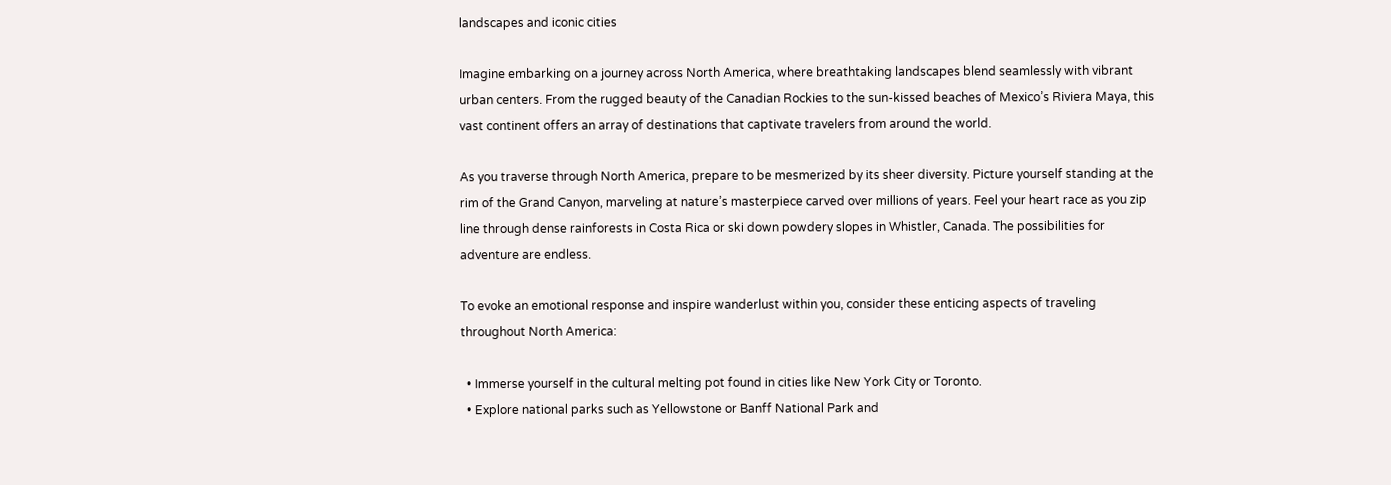landscapes and iconic cities

Imagine embarking on a journey across North America, where breathtaking landscapes blend seamlessly with vibrant urban centers. From the rugged beauty of the Canadian Rockies to the sun-kissed beaches of Mexico’s Riviera Maya, this vast continent offers an array of destinations that captivate travelers from around the world.

As you traverse through North America, prepare to be mesmerized by its sheer diversity. Picture yourself standing at the rim of the Grand Canyon, marveling at nature’s masterpiece carved over millions of years. Feel your heart race as you zip line through dense rainforests in Costa Rica or ski down powdery slopes in Whistler, Canada. The possibilities for adventure are endless.

To evoke an emotional response and inspire wanderlust within you, consider these enticing aspects of traveling throughout North America:

  • Immerse yourself in the cultural melting pot found in cities like New York City or Toronto.
  • Explore national parks such as Yellowstone or Banff National Park and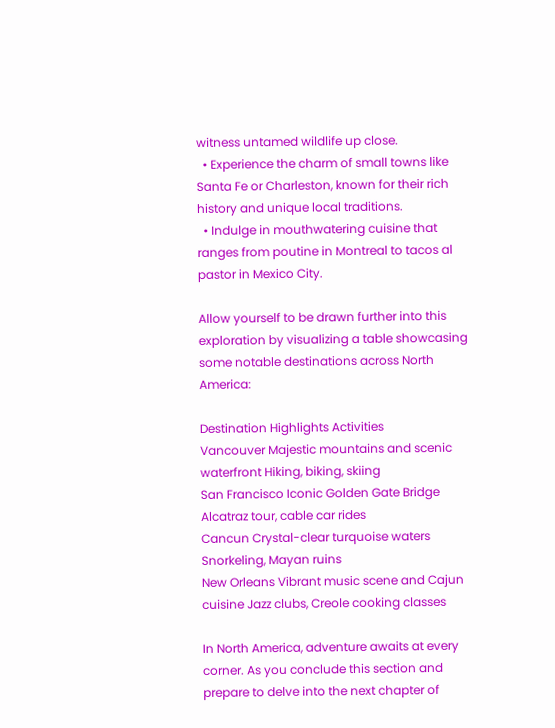witness untamed wildlife up close.
  • Experience the charm of small towns like Santa Fe or Charleston, known for their rich history and unique local traditions.
  • Indulge in mouthwatering cuisine that ranges from poutine in Montreal to tacos al pastor in Mexico City.

Allow yourself to be drawn further into this exploration by visualizing a table showcasing some notable destinations across North America:

Destination Highlights Activities
Vancouver Majestic mountains and scenic waterfront Hiking, biking, skiing
San Francisco Iconic Golden Gate Bridge Alcatraz tour, cable car rides
Cancun Crystal-clear turquoise waters Snorkeling, Mayan ruins
New Orleans Vibrant music scene and Cajun cuisine Jazz clubs, Creole cooking classes

In North America, adventure awaits at every corner. As you conclude this section and prepare to delve into the next chapter of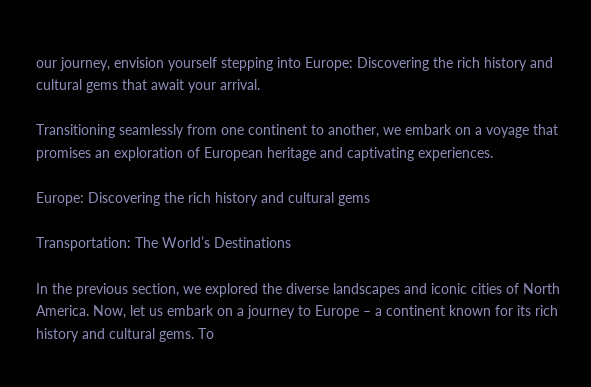our journey, envision yourself stepping into Europe: Discovering the rich history and cultural gems that await your arrival.

Transitioning seamlessly from one continent to another, we embark on a voyage that promises an exploration of European heritage and captivating experiences.

Europe: Discovering the rich history and cultural gems

Transportation: The World’s Destinations

In the previous section, we explored the diverse landscapes and iconic cities of North America. Now, let us embark on a journey to Europe – a continent known for its rich history and cultural gems. To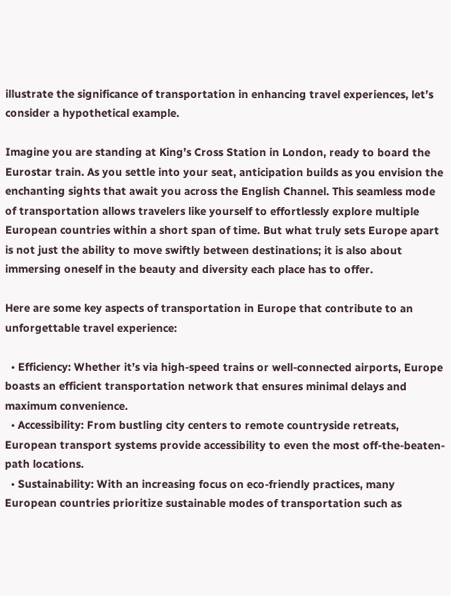illustrate the significance of transportation in enhancing travel experiences, let’s consider a hypothetical example.

Imagine you are standing at King’s Cross Station in London, ready to board the Eurostar train. As you settle into your seat, anticipation builds as you envision the enchanting sights that await you across the English Channel. This seamless mode of transportation allows travelers like yourself to effortlessly explore multiple European countries within a short span of time. But what truly sets Europe apart is not just the ability to move swiftly between destinations; it is also about immersing oneself in the beauty and diversity each place has to offer.

Here are some key aspects of transportation in Europe that contribute to an unforgettable travel experience:

  • Efficiency: Whether it’s via high-speed trains or well-connected airports, Europe boasts an efficient transportation network that ensures minimal delays and maximum convenience.
  • Accessibility: From bustling city centers to remote countryside retreats, European transport systems provide accessibility to even the most off-the-beaten-path locations.
  • Sustainability: With an increasing focus on eco-friendly practices, many European countries prioritize sustainable modes of transportation such as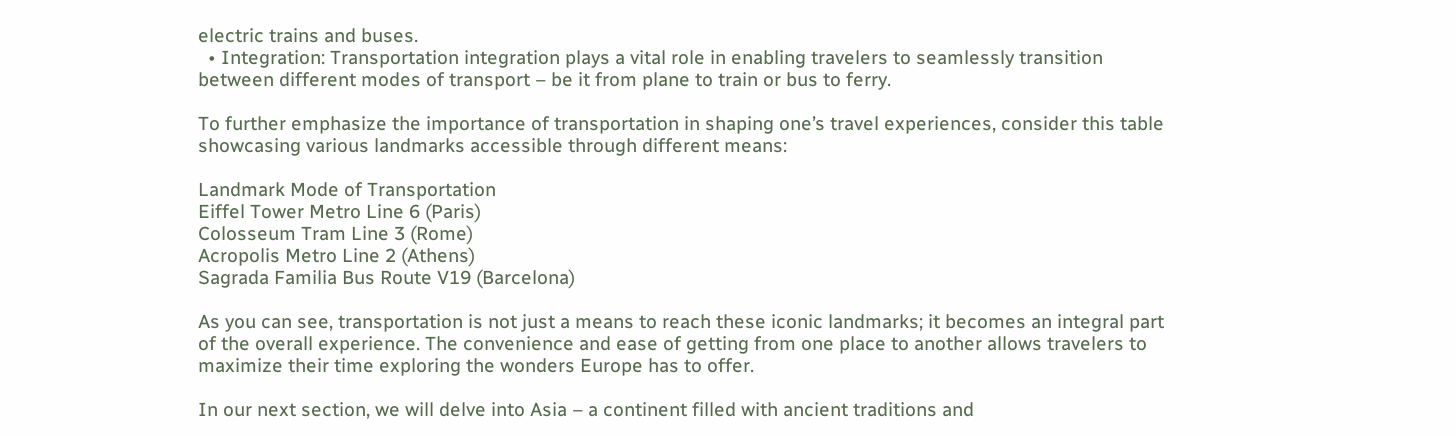electric trains and buses.
  • Integration: Transportation integration plays a vital role in enabling travelers to seamlessly transition between different modes of transport – be it from plane to train or bus to ferry.

To further emphasize the importance of transportation in shaping one’s travel experiences, consider this table showcasing various landmarks accessible through different means:

Landmark Mode of Transportation
Eiffel Tower Metro Line 6 (Paris)
Colosseum Tram Line 3 (Rome)
Acropolis Metro Line 2 (Athens)
Sagrada Familia Bus Route V19 (Barcelona)

As you can see, transportation is not just a means to reach these iconic landmarks; it becomes an integral part of the overall experience. The convenience and ease of getting from one place to another allows travelers to maximize their time exploring the wonders Europe has to offer.

In our next section, we will delve into Asia – a continent filled with ancient traditions and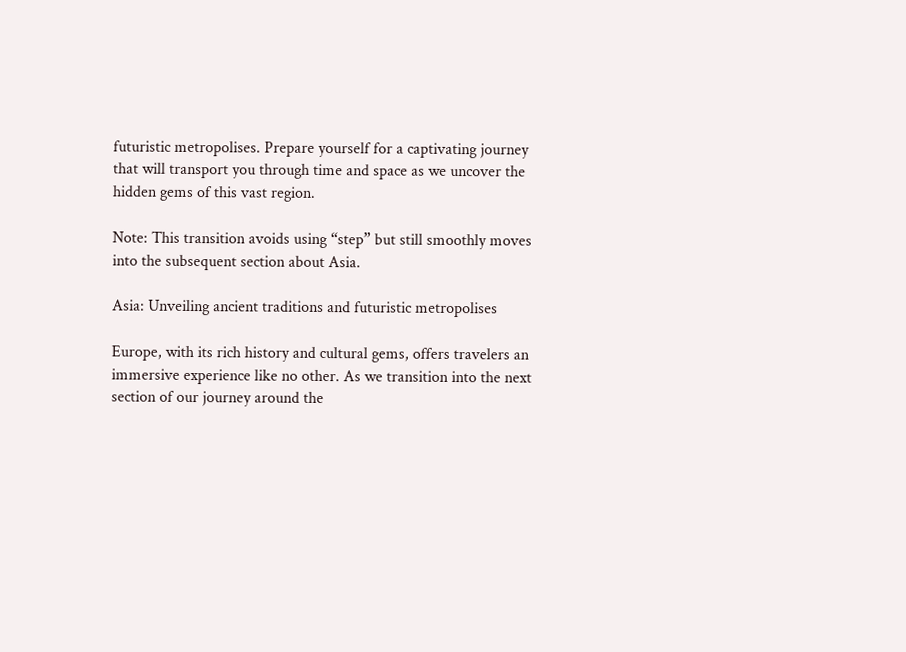futuristic metropolises. Prepare yourself for a captivating journey that will transport you through time and space as we uncover the hidden gems of this vast region.

Note: This transition avoids using “step” but still smoothly moves into the subsequent section about Asia.

Asia: Unveiling ancient traditions and futuristic metropolises

Europe, with its rich history and cultural gems, offers travelers an immersive experience like no other. As we transition into the next section of our journey around the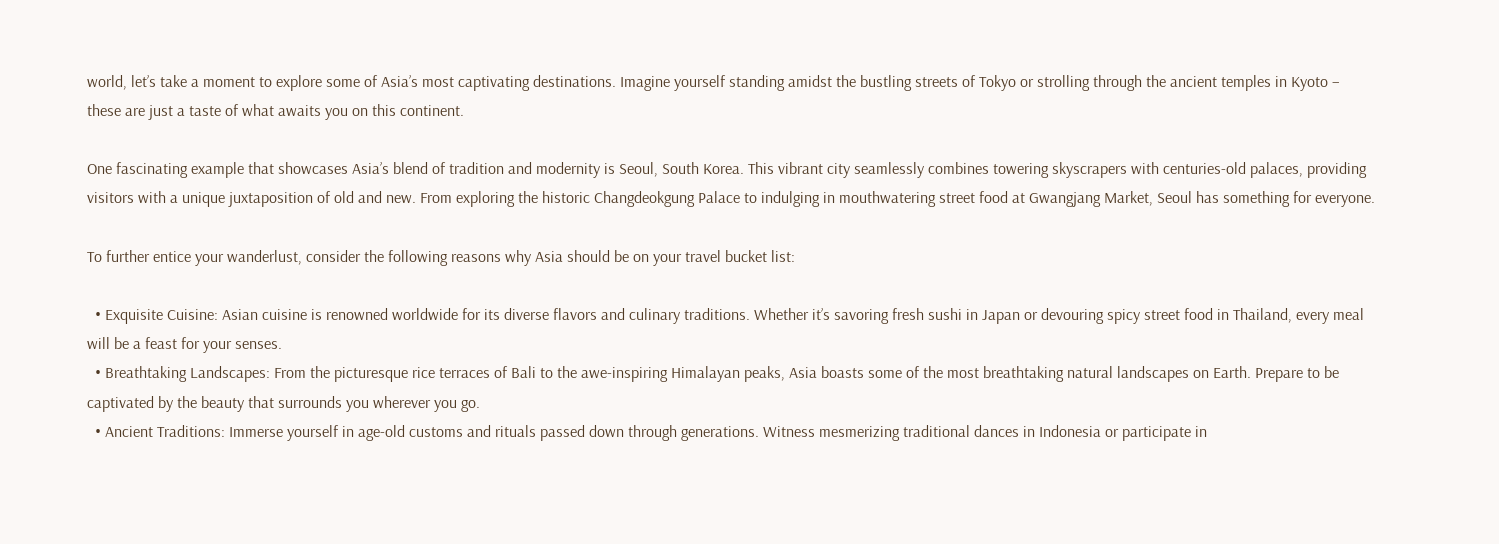world, let’s take a moment to explore some of Asia’s most captivating destinations. Imagine yourself standing amidst the bustling streets of Tokyo or strolling through the ancient temples in Kyoto – these are just a taste of what awaits you on this continent.

One fascinating example that showcases Asia’s blend of tradition and modernity is Seoul, South Korea. This vibrant city seamlessly combines towering skyscrapers with centuries-old palaces, providing visitors with a unique juxtaposition of old and new. From exploring the historic Changdeokgung Palace to indulging in mouthwatering street food at Gwangjang Market, Seoul has something for everyone.

To further entice your wanderlust, consider the following reasons why Asia should be on your travel bucket list:

  • Exquisite Cuisine: Asian cuisine is renowned worldwide for its diverse flavors and culinary traditions. Whether it’s savoring fresh sushi in Japan or devouring spicy street food in Thailand, every meal will be a feast for your senses.
  • Breathtaking Landscapes: From the picturesque rice terraces of Bali to the awe-inspiring Himalayan peaks, Asia boasts some of the most breathtaking natural landscapes on Earth. Prepare to be captivated by the beauty that surrounds you wherever you go.
  • Ancient Traditions: Immerse yourself in age-old customs and rituals passed down through generations. Witness mesmerizing traditional dances in Indonesia or participate in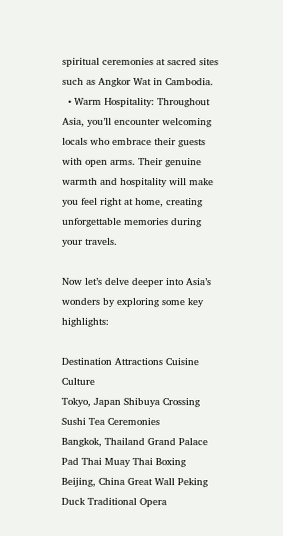spiritual ceremonies at sacred sites such as Angkor Wat in Cambodia.
  • Warm Hospitality: Throughout Asia, you’ll encounter welcoming locals who embrace their guests with open arms. Their genuine warmth and hospitality will make you feel right at home, creating unforgettable memories during your travels.

Now let’s delve deeper into Asia’s wonders by exploring some key highlights:

Destination Attractions Cuisine Culture
Tokyo, Japan Shibuya Crossing Sushi Tea Ceremonies
Bangkok, Thailand Grand Palace Pad Thai Muay Thai Boxing
Beijing, China Great Wall Peking Duck Traditional Opera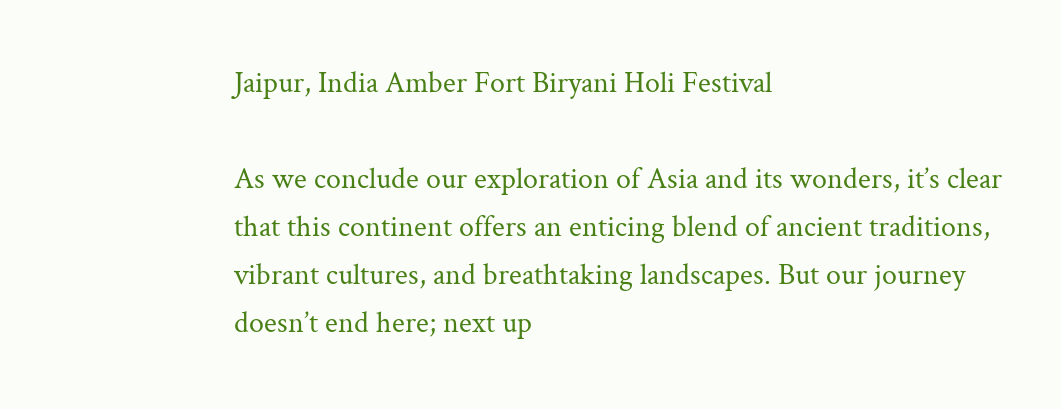Jaipur, India Amber Fort Biryani Holi Festival

As we conclude our exploration of Asia and its wonders, it’s clear that this continent offers an enticing blend of ancient traditions, vibrant cultures, and breathtaking landscapes. But our journey doesn’t end here; next up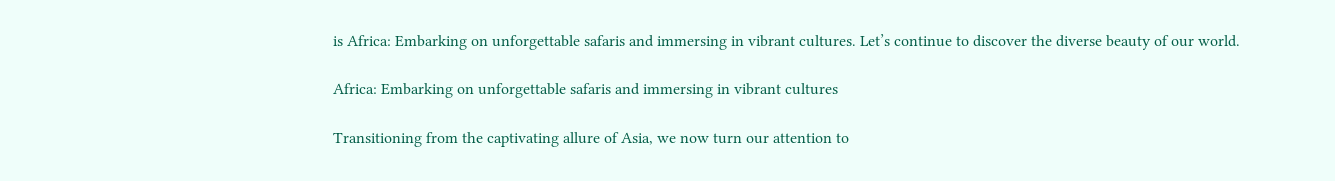is Africa: Embarking on unforgettable safaris and immersing in vibrant cultures. Let’s continue to discover the diverse beauty of our world.

Africa: Embarking on unforgettable safaris and immersing in vibrant cultures

Transitioning from the captivating allure of Asia, we now turn our attention to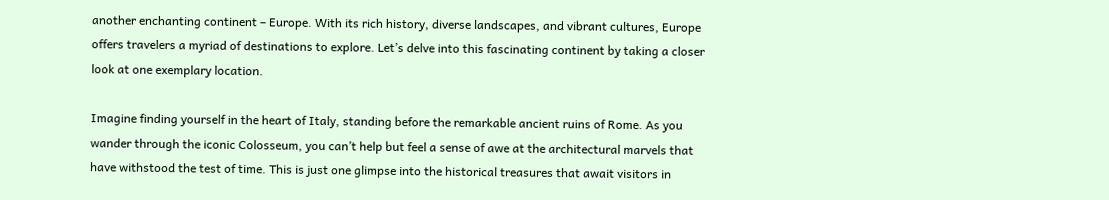another enchanting continent – Europe. With its rich history, diverse landscapes, and vibrant cultures, Europe offers travelers a myriad of destinations to explore. Let’s delve into this fascinating continent by taking a closer look at one exemplary location.

Imagine finding yourself in the heart of Italy, standing before the remarkable ancient ruins of Rome. As you wander through the iconic Colosseum, you can’t help but feel a sense of awe at the architectural marvels that have withstood the test of time. This is just one glimpse into the historical treasures that await visitors in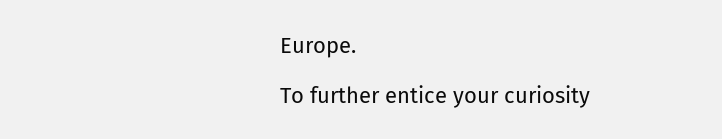Europe.

To further entice your curiosity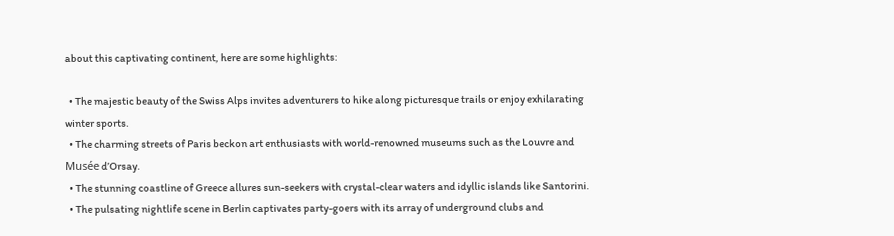about this captivating continent, here are some highlights:

  • The majestic beauty of the Swiss Alps invites adventurers to hike along picturesque trails or enjoy exhilarating winter sports.
  • The charming streets of Paris beckon art enthusiasts with world-renowned museums such as the Louvre and Musée d’Orsay.
  • The stunning coastline of Greece allures sun-seekers with crystal-clear waters and idyllic islands like Santorini.
  • The pulsating nightlife scene in Berlin captivates party-goers with its array of underground clubs and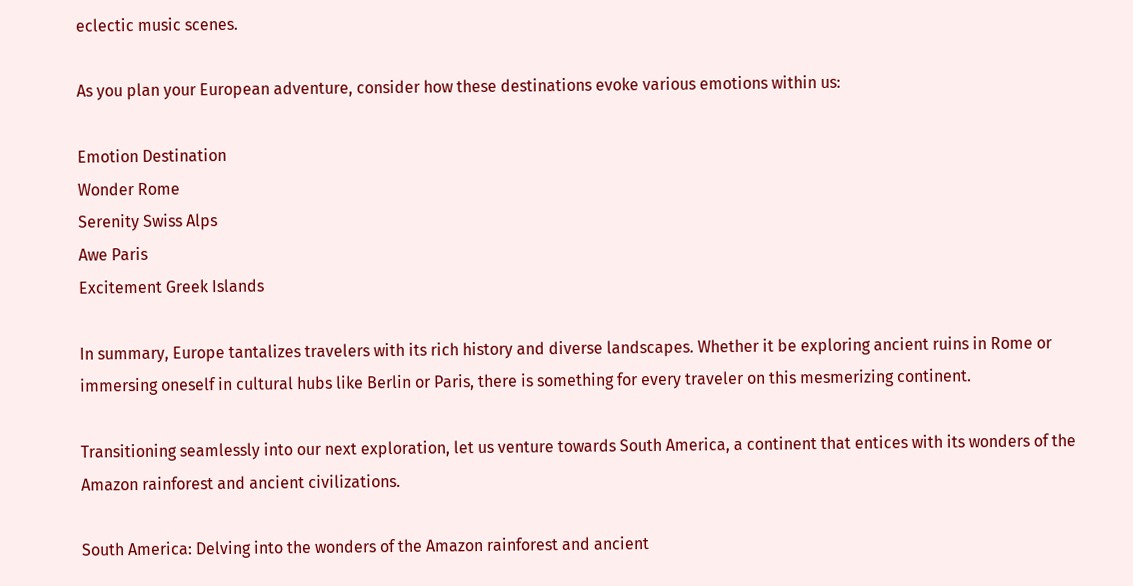eclectic music scenes.

As you plan your European adventure, consider how these destinations evoke various emotions within us:

Emotion Destination
Wonder Rome
Serenity Swiss Alps
Awe Paris
Excitement Greek Islands

In summary, Europe tantalizes travelers with its rich history and diverse landscapes. Whether it be exploring ancient ruins in Rome or immersing oneself in cultural hubs like Berlin or Paris, there is something for every traveler on this mesmerizing continent.

Transitioning seamlessly into our next exploration, let us venture towards South America, a continent that entices with its wonders of the Amazon rainforest and ancient civilizations.

South America: Delving into the wonders of the Amazon rainforest and ancient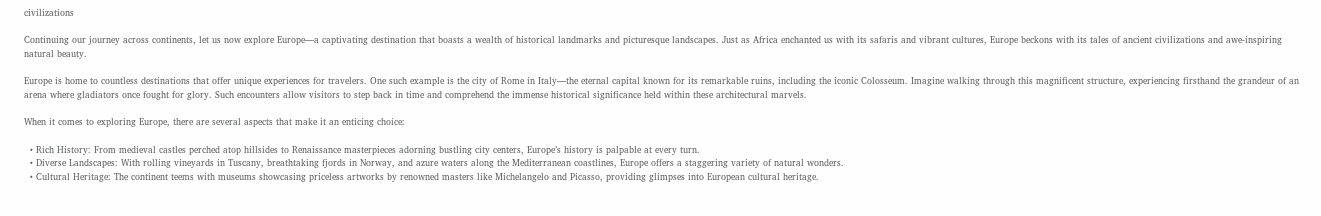civilizations

Continuing our journey across continents, let us now explore Europe—a captivating destination that boasts a wealth of historical landmarks and picturesque landscapes. Just as Africa enchanted us with its safaris and vibrant cultures, Europe beckons with its tales of ancient civilizations and awe-inspiring natural beauty.

Europe is home to countless destinations that offer unique experiences for travelers. One such example is the city of Rome in Italy—the eternal capital known for its remarkable ruins, including the iconic Colosseum. Imagine walking through this magnificent structure, experiencing firsthand the grandeur of an arena where gladiators once fought for glory. Such encounters allow visitors to step back in time and comprehend the immense historical significance held within these architectural marvels.

When it comes to exploring Europe, there are several aspects that make it an enticing choice:

  • Rich History: From medieval castles perched atop hillsides to Renaissance masterpieces adorning bustling city centers, Europe’s history is palpable at every turn.
  • Diverse Landscapes: With rolling vineyards in Tuscany, breathtaking fjords in Norway, and azure waters along the Mediterranean coastlines, Europe offers a staggering variety of natural wonders.
  • Cultural Heritage: The continent teems with museums showcasing priceless artworks by renowned masters like Michelangelo and Picasso, providing glimpses into European cultural heritage.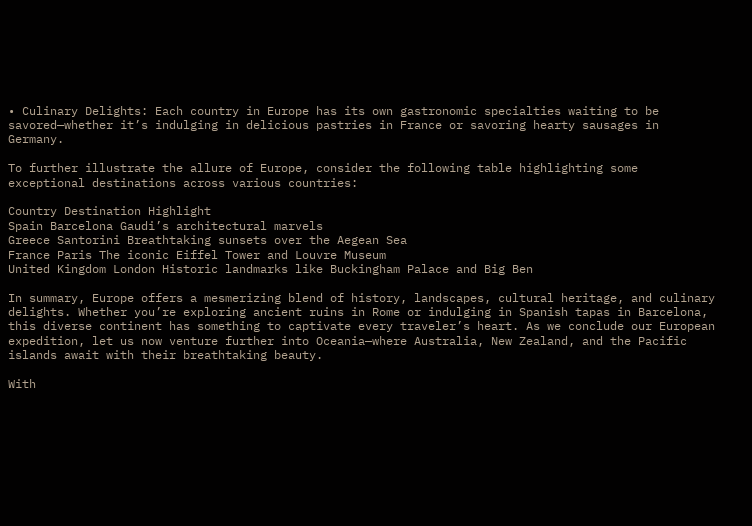• Culinary Delights: Each country in Europe has its own gastronomic specialties waiting to be savored—whether it’s indulging in delicious pastries in France or savoring hearty sausages in Germany.

To further illustrate the allure of Europe, consider the following table highlighting some exceptional destinations across various countries:

Country Destination Highlight
Spain Barcelona Gaudi’s architectural marvels
Greece Santorini Breathtaking sunsets over the Aegean Sea
France Paris The iconic Eiffel Tower and Louvre Museum
United Kingdom London Historic landmarks like Buckingham Palace and Big Ben

In summary, Europe offers a mesmerizing blend of history, landscapes, cultural heritage, and culinary delights. Whether you’re exploring ancient ruins in Rome or indulging in Spanish tapas in Barcelona, this diverse continent has something to captivate every traveler’s heart. As we conclude our European expedition, let us now venture further into Oceania—where Australia, New Zealand, and the Pacific islands await with their breathtaking beauty.

With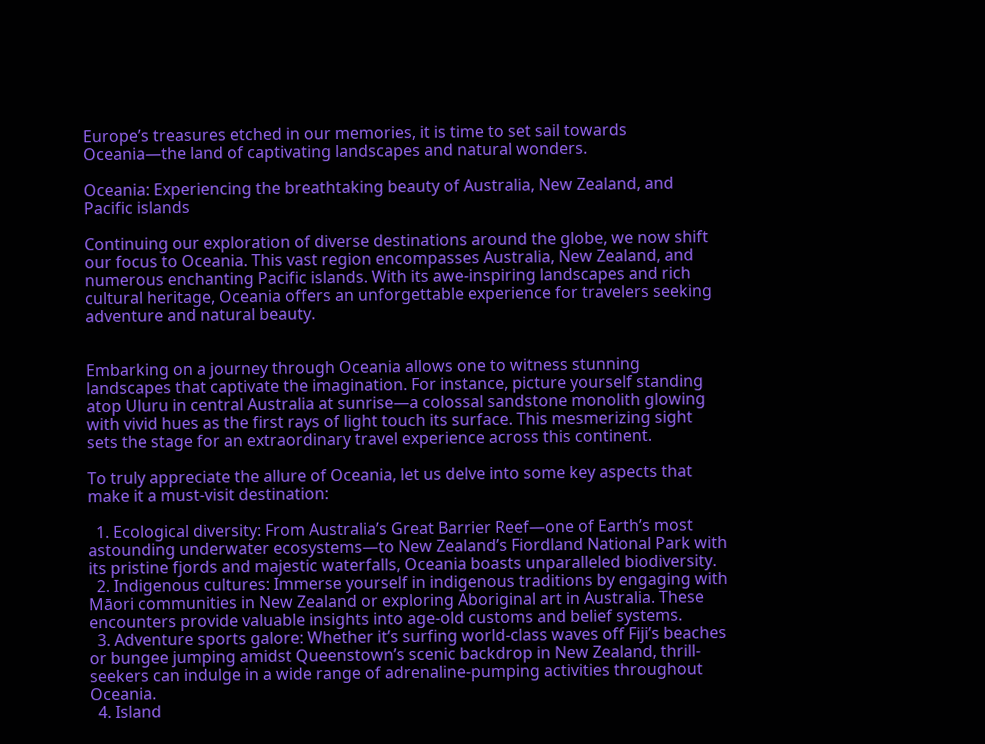Europe’s treasures etched in our memories, it is time to set sail towards Oceania—the land of captivating landscapes and natural wonders.

Oceania: Experiencing the breathtaking beauty of Australia, New Zealand, and Pacific islands

Continuing our exploration of diverse destinations around the globe, we now shift our focus to Oceania. This vast region encompasses Australia, New Zealand, and numerous enchanting Pacific islands. With its awe-inspiring landscapes and rich cultural heritage, Oceania offers an unforgettable experience for travelers seeking adventure and natural beauty.


Embarking on a journey through Oceania allows one to witness stunning landscapes that captivate the imagination. For instance, picture yourself standing atop Uluru in central Australia at sunrise—a colossal sandstone monolith glowing with vivid hues as the first rays of light touch its surface. This mesmerizing sight sets the stage for an extraordinary travel experience across this continent.

To truly appreciate the allure of Oceania, let us delve into some key aspects that make it a must-visit destination:

  1. Ecological diversity: From Australia’s Great Barrier Reef—one of Earth’s most astounding underwater ecosystems—to New Zealand’s Fiordland National Park with its pristine fjords and majestic waterfalls, Oceania boasts unparalleled biodiversity.
  2. Indigenous cultures: Immerse yourself in indigenous traditions by engaging with Māori communities in New Zealand or exploring Aboriginal art in Australia. These encounters provide valuable insights into age-old customs and belief systems.
  3. Adventure sports galore: Whether it’s surfing world-class waves off Fiji’s beaches or bungee jumping amidst Queenstown’s scenic backdrop in New Zealand, thrill-seekers can indulge in a wide range of adrenaline-pumping activities throughout Oceania.
  4. Island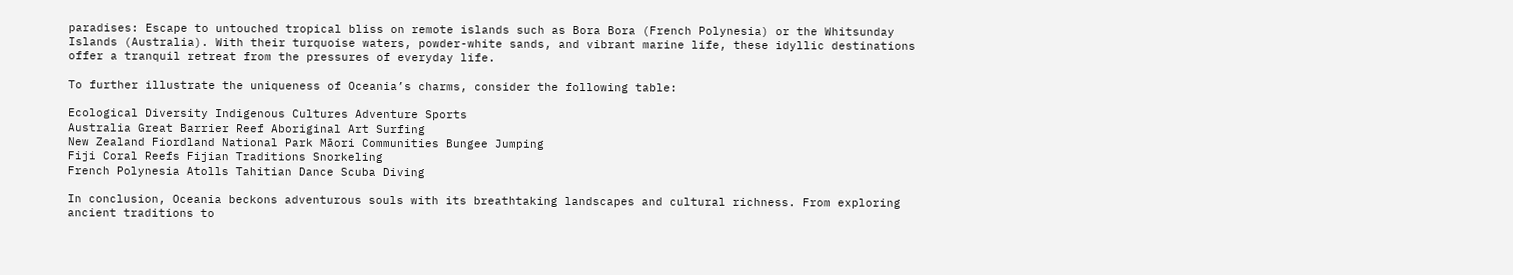paradises: Escape to untouched tropical bliss on remote islands such as Bora Bora (French Polynesia) or the Whitsunday Islands (Australia). With their turquoise waters, powder-white sands, and vibrant marine life, these idyllic destinations offer a tranquil retreat from the pressures of everyday life.

To further illustrate the uniqueness of Oceania’s charms, consider the following table:

Ecological Diversity Indigenous Cultures Adventure Sports
Australia Great Barrier Reef Aboriginal Art Surfing
New Zealand Fiordland National Park Māori Communities Bungee Jumping
Fiji Coral Reefs Fijian Traditions Snorkeling
French Polynesia Atolls Tahitian Dance Scuba Diving

In conclusion, Oceania beckons adventurous souls with its breathtaking landscapes and cultural richness. From exploring ancient traditions to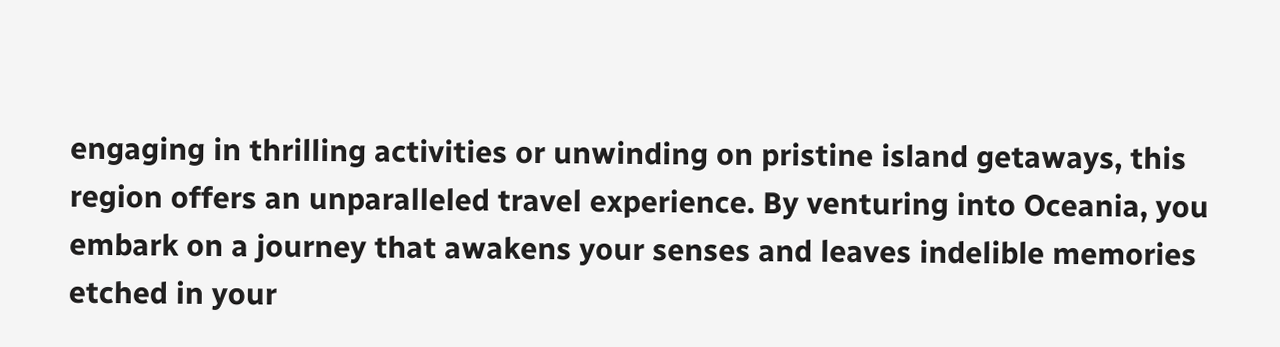engaging in thrilling activities or unwinding on pristine island getaways, this region offers an unparalleled travel experience. By venturing into Oceania, you embark on a journey that awakens your senses and leaves indelible memories etched in your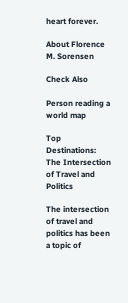heart forever.

About Florence M. Sorensen

Check Also

Person reading a world map

Top Destinations: The Intersection of Travel and Politics

The intersection of travel and politics has been a topic of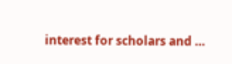interest for scholars and …